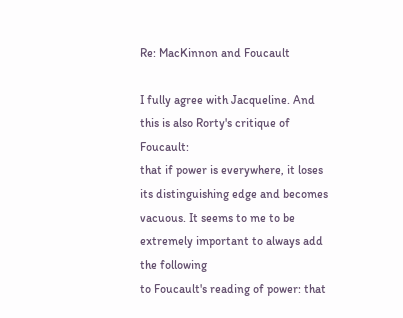Re: MacKinnon and Foucault

I fully agree with Jacqueline. And this is also Rorty's critique of Foucault:
that if power is everywhere, it loses its distinguishing edge and becomes
vacuous. It seems to me to be extremely important to always add the following
to Foucault's reading of power: that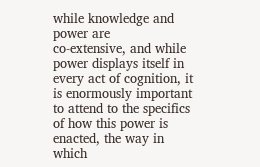while knowledge and power are
co-extensive, and while power displays itself in every act of cognition, it
is enormously important to attend to the specifics of how this power is
enacted, the way in which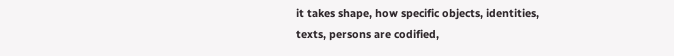it takes shape, how specific objects, identities,
texts, persons are codified,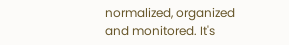normalized, organized and monitored. It's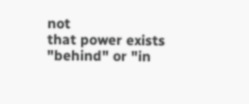not
that power exists "behind" or "in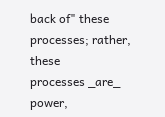back of" these processes; rather, these
processes _are_ power,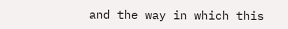and the way in which this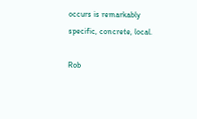occurs is remarkably
specific, concrete, local.

Rob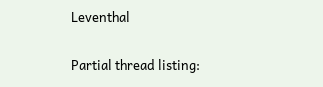Leventhal


Partial thread listing: